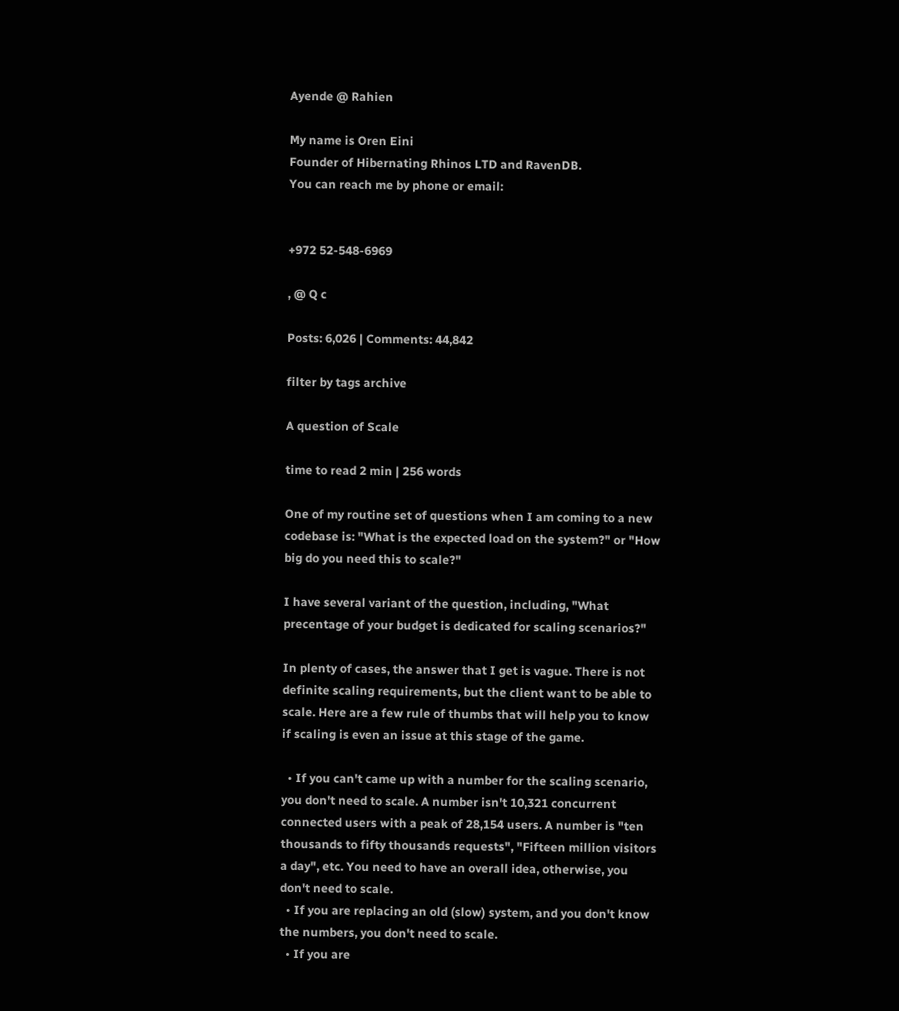Ayende @ Rahien

My name is Oren Eini
Founder of Hibernating Rhinos LTD and RavenDB.
You can reach me by phone or email:


+972 52-548-6969

, @ Q c

Posts: 6,026 | Comments: 44,842

filter by tags archive

A question of Scale

time to read 2 min | 256 words

One of my routine set of questions when I am coming to a new codebase is: "What is the expected load on the system?" or "How big do you need this to scale?"

I have several variant of the question, including, "What precentage of your budget is dedicated for scaling scenarios?"

In plenty of cases, the answer that I get is vague. There is not definite scaling requirements, but the client want to be able to scale. Here are a few rule of thumbs that will help you to know if scaling is even an issue at this stage of the game.

  • If you can't came up with a number for the scaling scenario, you don't need to scale. A number isn't 10,321 concurrent connected users with a peak of 28,154 users. A number is "ten thousands to fifty thousands requests", "Fifteen million visitors a day", etc. You need to have an overall idea, otherwise, you don't need to scale.
  • If you are replacing an old (slow) system, and you don't know the numbers, you don't need to scale.
  • If you are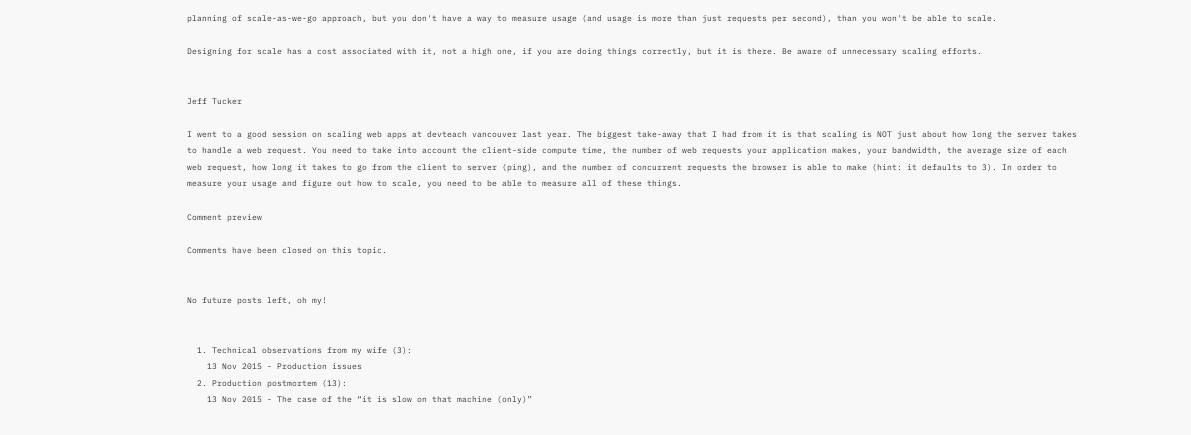planning of scale-as-we-go approach, but you don't have a way to measure usage (and usage is more than just requests per second), than you won't be able to scale.

Designing for scale has a cost associated with it, not a high one, if you are doing things correctly, but it is there. Be aware of unnecessary scaling efforts.


Jeff Tucker

I went to a good session on scaling web apps at devteach vancouver last year. The biggest take-away that I had from it is that scaling is NOT just about how long the server takes to handle a web request. You need to take into account the client-side compute time, the number of web requests your application makes, your bandwidth, the average size of each web request, how long it takes to go from the client to server (ping), and the number of concurrent requests the browser is able to make (hint: it defaults to 3). In order to measure your usage and figure out how to scale, you need to be able to measure all of these things.

Comment preview

Comments have been closed on this topic.


No future posts left, oh my!


  1. Technical observations from my wife (3):
    13 Nov 2015 - Production issues
  2. Production postmortem (13):
    13 Nov 2015 - The case of the “it is slow on that machine (only)”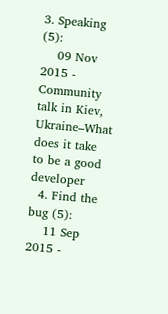3. Speaking (5):
    09 Nov 2015 - Community talk in Kiev, Ukraine–What does it take to be a good developer
  4. Find the bug (5):
    11 Sep 2015 -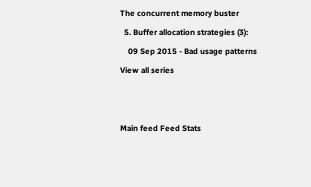The concurrent memory buster
  5. Buffer allocation strategies (3):
    09 Sep 2015 - Bad usage patterns
View all series


Main feed Feed Stats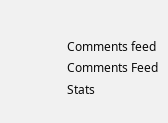Comments feed   Comments Feed Stats